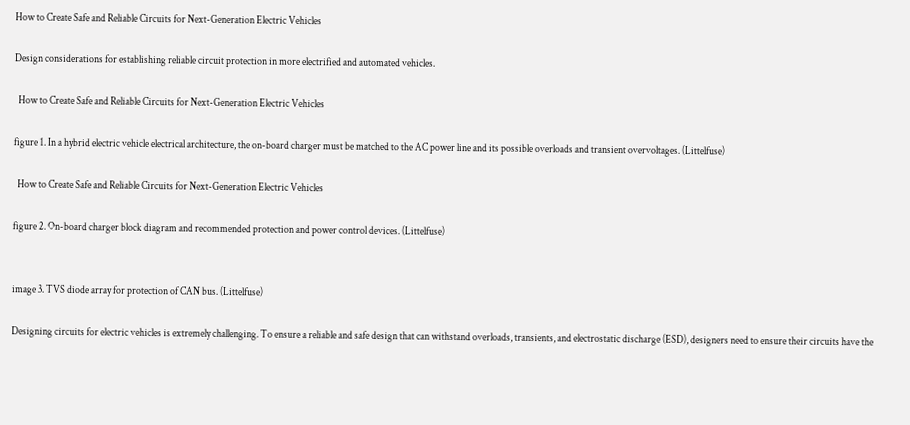How to Create Safe and Reliable Circuits for Next-Generation Electric Vehicles

Design considerations for establishing reliable circuit protection in more electrified and automated vehicles.

  How to Create Safe and Reliable Circuits for Next-Generation Electric Vehicles

figure 1. In a hybrid electric vehicle electrical architecture, the on-board charger must be matched to the AC power line and its possible overloads and transient overvoltages. (Littelfuse)

  How to Create Safe and Reliable Circuits for Next-Generation Electric Vehicles

figure 2. On-board charger block diagram and recommended protection and power control devices. (Littelfuse)


image 3. TVS diode array for protection of CAN bus. (Littelfuse)

Designing circuits for electric vehicles is extremely challenging. To ensure a reliable and safe design that can withstand overloads, transients, and electrostatic discharge (ESD), designers need to ensure their circuits have the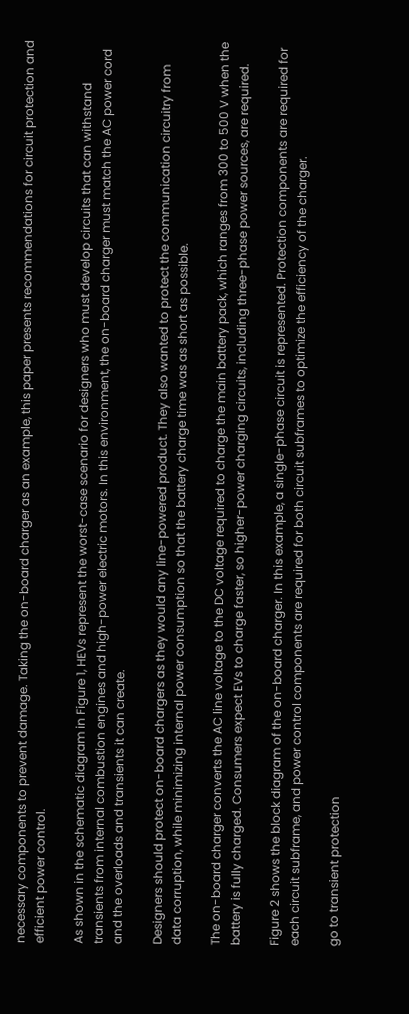necessary components to prevent damage. Taking the on-board charger as an example, this paper presents recommendations for circuit protection and efficient power control.

As shown in the schematic diagram in Figure 1, HEVs represent the worst-case scenario for designers who must develop circuits that can withstand transients from internal combustion engines and high-power electric motors. In this environment, the on-board charger must match the AC power cord and the overloads and transients it can create.

Designers should protect on-board chargers as they would any line-powered product. They also wanted to protect the communication circuitry from data corruption, while minimizing internal power consumption so that the battery charge time was as short as possible.

The on-board charger converts the AC line voltage to the DC voltage required to charge the main battery pack, which ranges from 300 to 500 V when the battery is fully charged. Consumers expect EVs to charge faster, so higher-power charging circuits, including three-phase power sources, are required.

Figure 2 shows the block diagram of the on-board charger. In this example, a single-phase circuit is represented. Protection components are required for each circuit subframe, and power control components are required for both circuit subframes to optimize the efficiency of the charger.

go to transient protection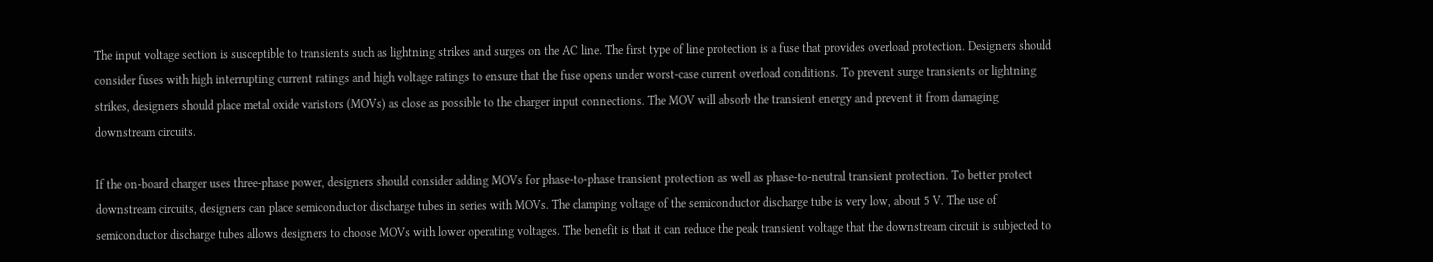The input voltage section is susceptible to transients such as lightning strikes and surges on the AC line. The first type of line protection is a fuse that provides overload protection. Designers should consider fuses with high interrupting current ratings and high voltage ratings to ensure that the fuse opens under worst-case current overload conditions. To prevent surge transients or lightning strikes, designers should place metal oxide varistors (MOVs) as close as possible to the charger input connections. The MOV will absorb the transient energy and prevent it from damaging downstream circuits.

If the on-board charger uses three-phase power, designers should consider adding MOVs for phase-to-phase transient protection as well as phase-to-neutral transient protection. To better protect downstream circuits, designers can place semiconductor discharge tubes in series with MOVs. The clamping voltage of the semiconductor discharge tube is very low, about 5 V. The use of semiconductor discharge tubes allows designers to choose MOVs with lower operating voltages. The benefit is that it can reduce the peak transient voltage that the downstream circuit is subjected to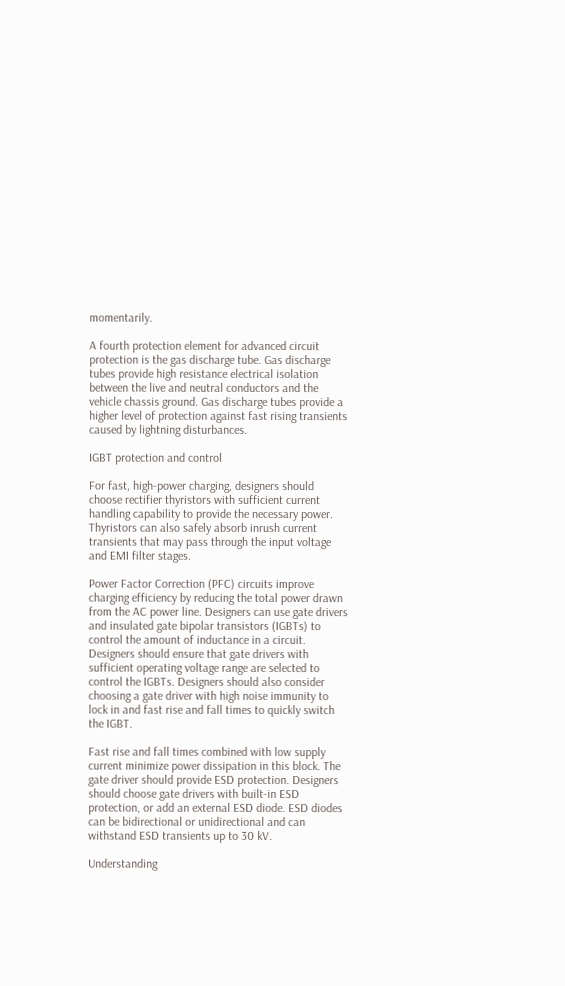momentarily.

A fourth protection element for advanced circuit protection is the gas discharge tube. Gas discharge tubes provide high resistance electrical isolation between the live and neutral conductors and the vehicle chassis ground. Gas discharge tubes provide a higher level of protection against fast rising transients caused by lightning disturbances.

IGBT protection and control

For fast, high-power charging, designers should choose rectifier thyristors with sufficient current handling capability to provide the necessary power. Thyristors can also safely absorb inrush current transients that may pass through the input voltage and EMI filter stages.

Power Factor Correction (PFC) circuits improve charging efficiency by reducing the total power drawn from the AC power line. Designers can use gate drivers and insulated gate bipolar transistors (IGBTs) to control the amount of inductance in a circuit. Designers should ensure that gate drivers with sufficient operating voltage range are selected to control the IGBTs. Designers should also consider choosing a gate driver with high noise immunity to lock in and fast rise and fall times to quickly switch the IGBT.

Fast rise and fall times combined with low supply current minimize power dissipation in this block. The gate driver should provide ESD protection. Designers should choose gate drivers with built-in ESD protection, or add an external ESD diode. ESD diodes can be bidirectional or unidirectional and can withstand ESD transients up to 30 kV.

Understanding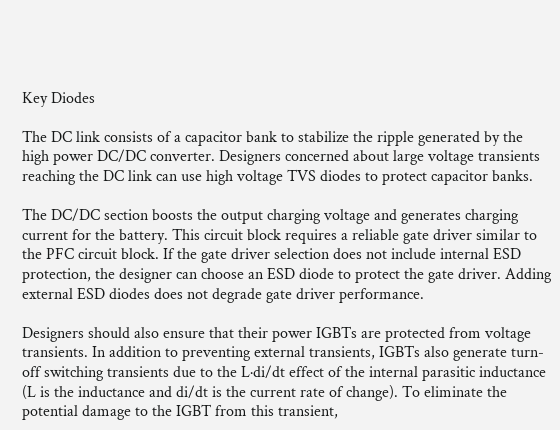Key Diodes

The DC link consists of a capacitor bank to stabilize the ripple generated by the high power DC/DC converter. Designers concerned about large voltage transients reaching the DC link can use high voltage TVS diodes to protect capacitor banks.

The DC/DC section boosts the output charging voltage and generates charging current for the battery. This circuit block requires a reliable gate driver similar to the PFC circuit block. If the gate driver selection does not include internal ESD protection, the designer can choose an ESD diode to protect the gate driver. Adding external ESD diodes does not degrade gate driver performance.

Designers should also ensure that their power IGBTs are protected from voltage transients. In addition to preventing external transients, IGBTs also generate turn-off switching transients due to the L·di/dt effect of the internal parasitic inductance (L is the inductance and di/dt is the current rate of change). To eliminate the potential damage to the IGBT from this transient,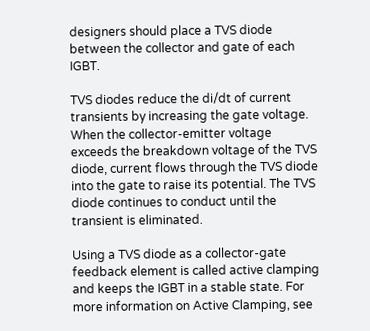designers should place a TVS diode between the collector and gate of each IGBT.

TVS diodes reduce the di/dt of current transients by increasing the gate voltage. When the collector-emitter voltage exceeds the breakdown voltage of the TVS diode, current flows through the TVS diode into the gate to raise its potential. The TVS diode continues to conduct until the transient is eliminated.

Using a TVS diode as a collector-gate feedback element is called active clamping and keeps the IGBT in a stable state. For more information on Active Clamping, see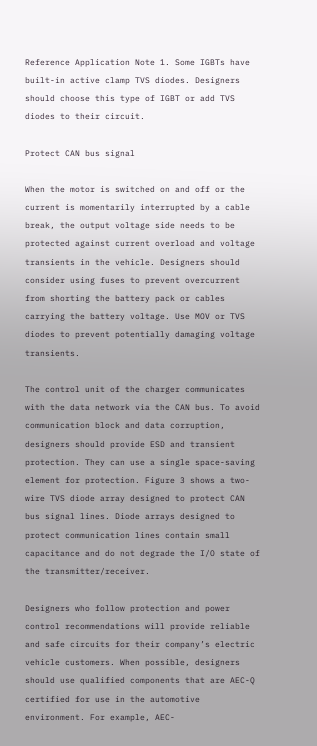Reference Application Note 1. Some IGBTs have built-in active clamp TVS diodes. Designers should choose this type of IGBT or add TVS diodes to their circuit.

Protect CAN bus signal

When the motor is switched on and off or the current is momentarily interrupted by a cable break, the output voltage side needs to be protected against current overload and voltage transients in the vehicle. Designers should consider using fuses to prevent overcurrent from shorting the battery pack or cables carrying the battery voltage. Use MOV or TVS diodes to prevent potentially damaging voltage transients.

The control unit of the charger communicates with the data network via the CAN bus. To avoid communication block and data corruption, designers should provide ESD and transient protection. They can use a single space-saving element for protection. Figure 3 shows a two-wire TVS diode array designed to protect CAN bus signal lines. Diode arrays designed to protect communication lines contain small capacitance and do not degrade the I/O state of the transmitter/receiver.

Designers who follow protection and power control recommendations will provide reliable and safe circuits for their company’s electric vehicle customers. When possible, designers should use qualified components that are AEC-Q certified for use in the automotive environment. For example, AEC-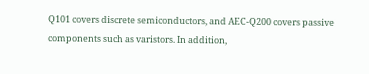Q101 covers discrete semiconductors, and AEC-Q200 covers passive components such as varistors. In addition,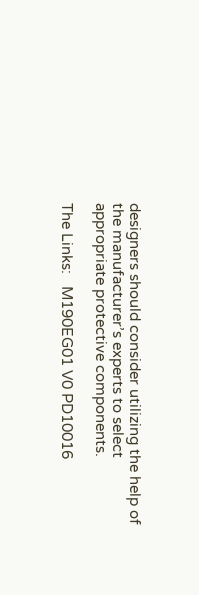designers should consider utilizing the help of the manufacturer’s experts to select appropriate protective components.

The Links:   M190EG01 V0 PD10016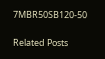7MBR50SB120-50

Related Posts